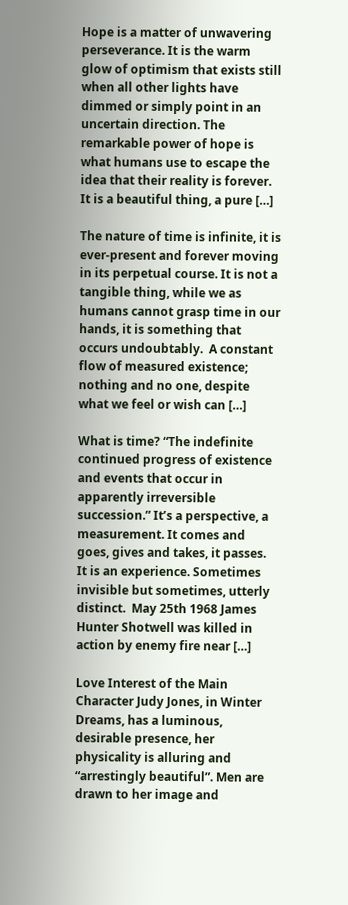Hope is a matter of unwavering perseverance. It is the warm glow of optimism that exists still when all other lights have dimmed or simply point in an uncertain direction. The remarkable power of hope is what humans use to escape the idea that their reality is forever. It is a beautiful thing, a pure […]

The nature of time is infinite, it is ever-present and forever moving in its perpetual course. It is not a tangible thing, while we as humans cannot grasp time in our hands, it is something that occurs undoubtably.  A constant flow of measured existence; nothing and no one, despite what we feel or wish can […]

What is time? “The indefinite continued progress of existence and events that occur in apparently irreversible succession.” It’s a perspective, a measurement. It comes and goes, gives and takes, it passes. It is an experience. Sometimes invisible but sometimes, utterly distinct.  May 25th 1968 James Hunter Shotwell was killed in action by enemy fire near […]

Love Interest of the Main Character Judy Jones, in Winter Dreams, has a luminous, desirable presence, her physicality is alluring and “arrestingly beautiful”. Men are drawn to her image and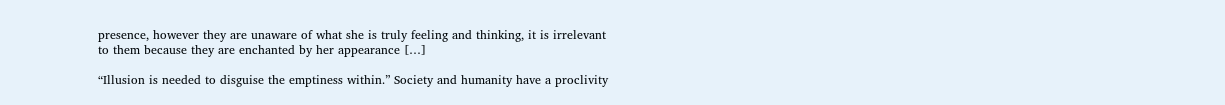presence, however they are unaware of what she is truly feeling and thinking, it is irrelevant to them because they are enchanted by her appearance […]

“Illusion is needed to disguise the emptiness within.” Society and humanity have a proclivity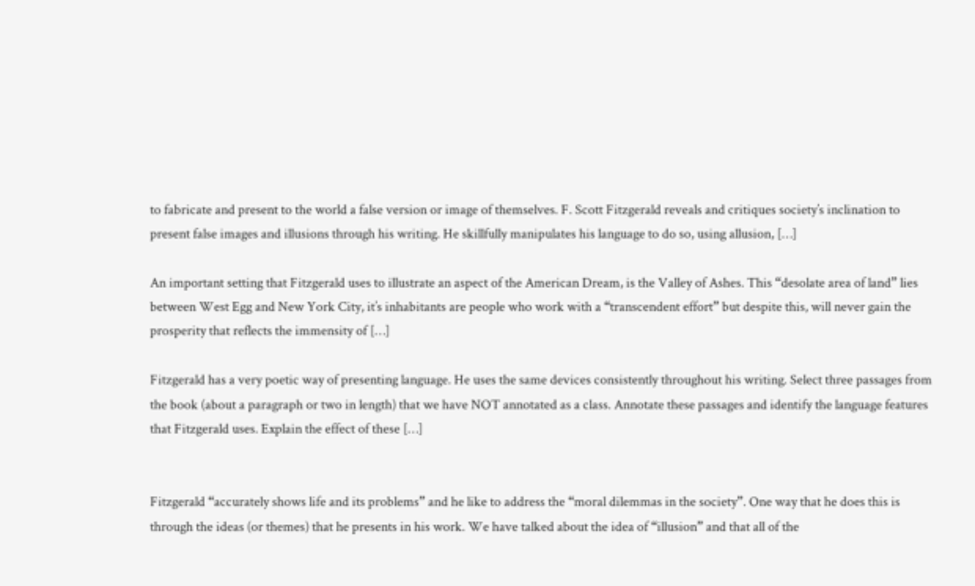to fabricate and present to the world a false version or image of themselves. F. Scott Fitzgerald reveals and critiques society’s inclination to present false images and illusions through his writing. He skillfully manipulates his language to do so, using allusion, […]

An important setting that Fitzgerald uses to illustrate an aspect of the American Dream, is the Valley of Ashes. This “desolate area of land” lies between West Egg and New York City, it’s inhabitants are people who work with a “transcendent effort” but despite this, will never gain the prosperity that reflects the immensity of […]

Fitzgerald has a very poetic way of presenting language. He uses the same devices consistently throughout his writing. Select three passages from the book (about a paragraph or two in length) that we have NOT annotated as a class. Annotate these passages and identify the language features that Fitzgerald uses. Explain the effect of these […]


Fitzgerald “accurately shows life and its problems” and he like to address the “moral dilemmas in the society”. One way that he does this is through the ideas (or themes) that he presents in his work. We have talked about the idea of “illusion” and that all of the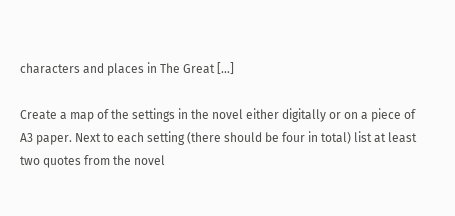characters and places in The Great […]

Create a map of the settings in the novel either digitally or on a piece of A3 paper. Next to each setting (there should be four in total) list at least two quotes from the novel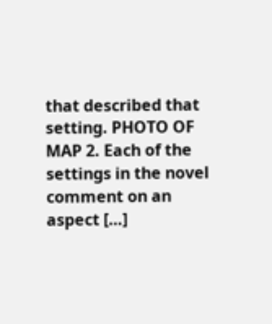that described that setting. PHOTO OF MAP 2. Each of the settings in the novel comment on an aspect […]